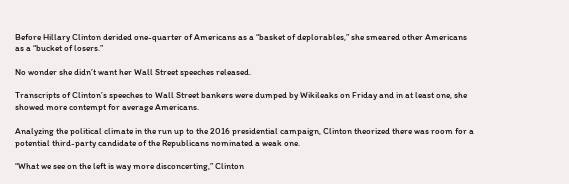Before Hillary Clinton derided one-quarter of Americans as a “basket of deplorables,” she smeared other Americans as a “bucket of losers.”

No wonder she didn’t want her Wall Street speeches released.

Transcripts of Clinton’s speeches to Wall Street bankers were dumped by Wikileaks on Friday and in at least one, she showed more contempt for average Americans.

Analyzing the political climate in the run up to the 2016 presidential campaign, Clinton theorized there was room for a potential third-party candidate of the Republicans nominated a weak one.

“What we see on the left is way more disconcerting,” Clinton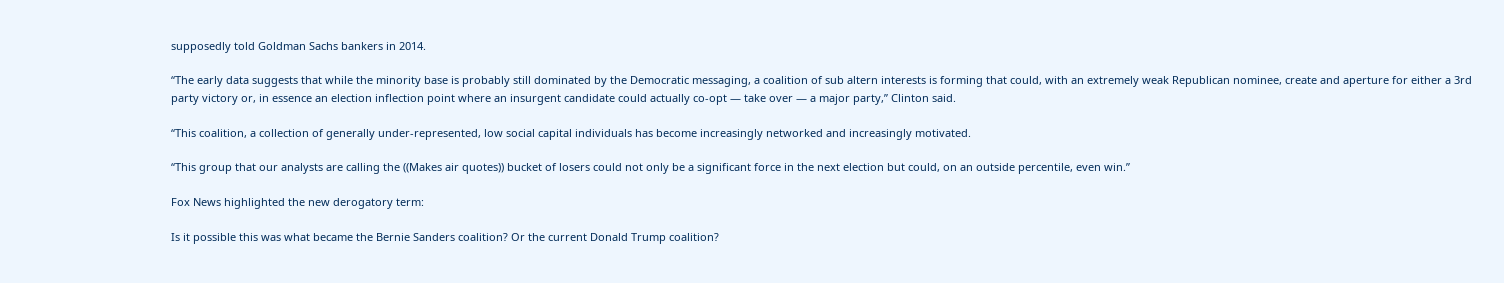supposedly told Goldman Sachs bankers in 2014.

“The early data suggests that while the minority base is probably still dominated by the Democratic messaging, a coalition of sub altern interests is forming that could, with an extremely weak Republican nominee, create and aperture for either a 3rd party victory or, in essence an election inflection point where an insurgent candidate could actually co-opt — take over — a major party,” Clinton said.

“This coalition, a collection of generally under-represented, low social capital individuals has become increasingly networked and increasingly motivated.

“This group that our analysts are calling the ((Makes air quotes)) bucket of losers could not only be a significant force in the next election but could, on an outside percentile, even win.”

Fox News highlighted the new derogatory term:

Is it possible this was what became the Bernie Sanders coalition? Or the current Donald Trump coalition?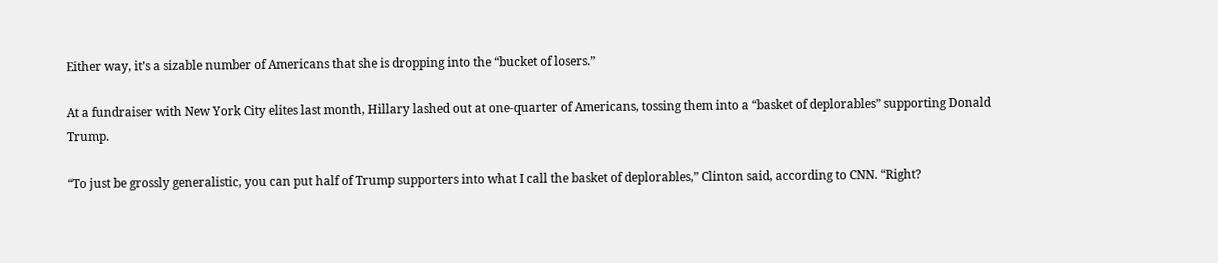Either way, it’s a sizable number of Americans that she is dropping into the “bucket of losers.”

At a fundraiser with New York City elites last month, Hillary lashed out at one-quarter of Americans, tossing them into a “basket of deplorables” supporting Donald Trump.

“To just be grossly generalistic, you can put half of Trump supporters into what I call the basket of deplorables,” Clinton said, according to CNN. “Right?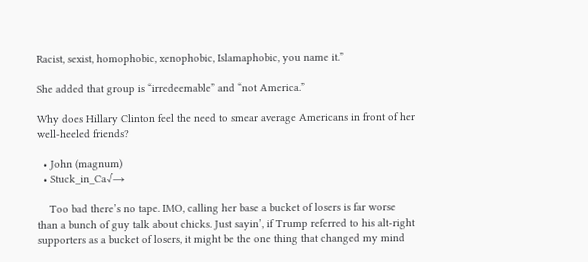Racist, sexist, homophobic, xenophobic, Islamaphobic, you name it.”

She added that group is “irredeemable” and “not America.”

Why does Hillary Clinton feel the need to smear average Americans in front of her well-heeled friends?

  • John (magnum)
  • Stuck_in_Ca√→

    Too bad there’s no tape. IMO, calling her base a bucket of losers is far worse than a bunch of guy talk about chicks. Just sayin’, if Trump referred to his alt-right supporters as a bucket of losers, it might be the one thing that changed my mind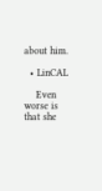about him.

  • LinCAL

    Even worse is that she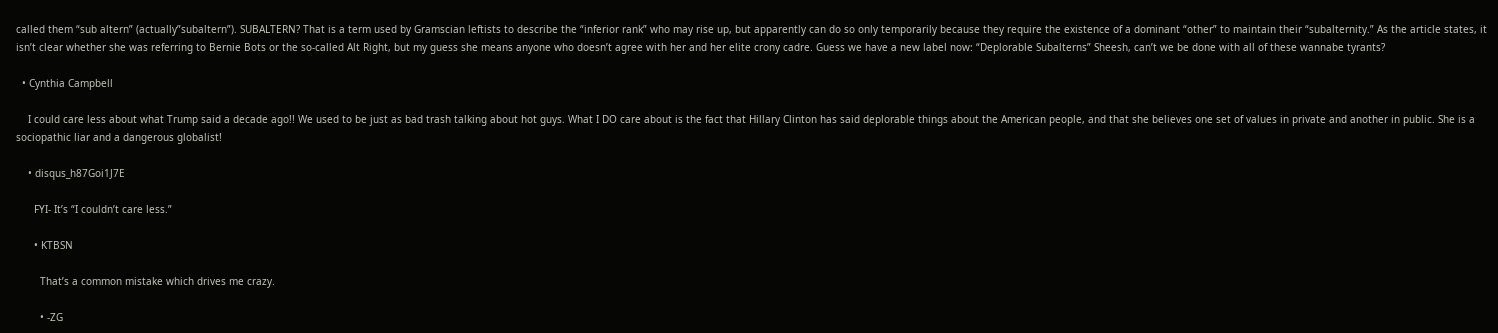called them “sub altern” (actually”subaltern”). SUBALTERN? That is a term used by Gramscian leftists to describe the “inferior rank” who may rise up, but apparently can do so only temporarily because they require the existence of a dominant “other” to maintain their “subalternity.” As the article states, it isn’t clear whether she was referring to Bernie Bots or the so-called Alt Right, but my guess she means anyone who doesn’t agree with her and her elite crony cadre. Guess we have a new label now: “Deplorable Subalterns” Sheesh, can’t we be done with all of these wannabe tyrants?

  • Cynthia Campbell

    I could care less about what Trump said a decade ago!! We used to be just as bad trash talking about hot guys. What I DO care about is the fact that Hillary Clinton has said deplorable things about the American people, and that she believes one set of values in private and another in public. She is a sociopathic liar and a dangerous globalist!

    • disqus_h87Goi1J7E

      FYI- It’s “I couldn’t care less.”

      • KTBSN

        That’s a common mistake which drives me crazy.

        • -ZG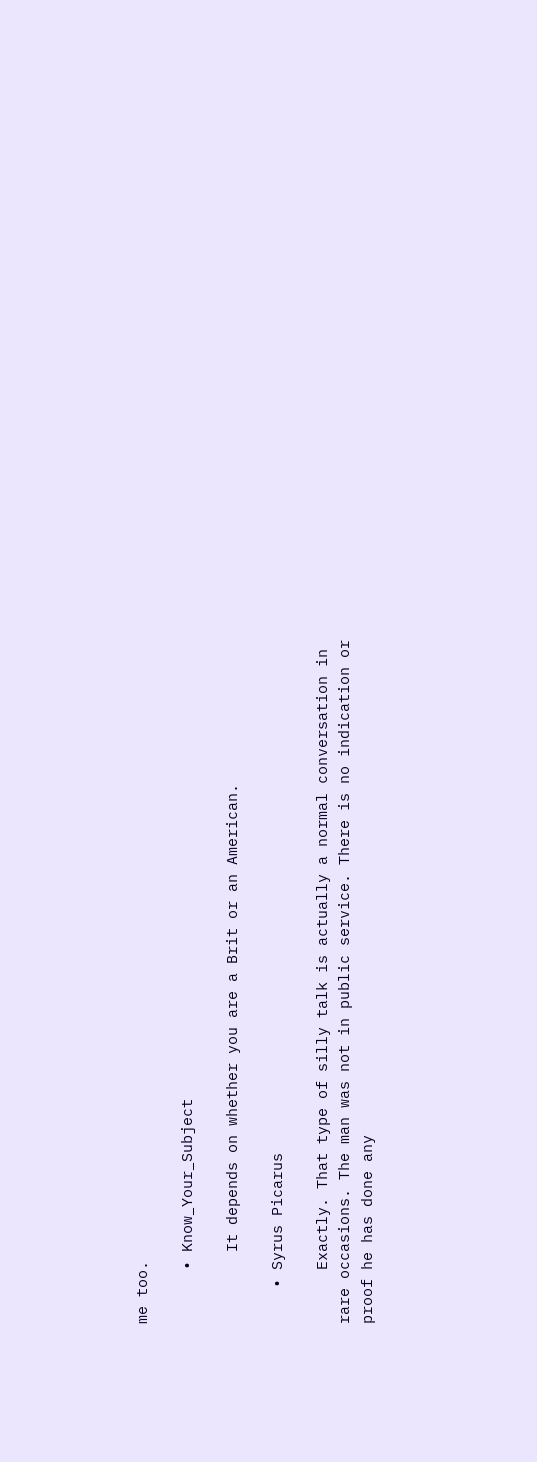me too.

      • Know_Your_Subject

        It depends on whether you are a Brit or an American.

    • Syrus Picarus

      Exactly. That type of silly talk is actually a normal conversation in rare occasions. The man was not in public service. There is no indication or proof he has done any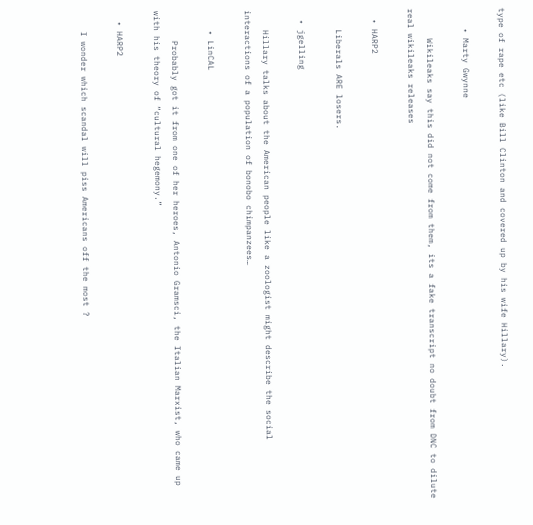type of rape etc (like Bill Clinton and covered up by his wife Hillary).

    • Marty Gwynne

      Wikileaks say this did not come from them, its a fake transcript no doubt from DNC to dilute real wikileaks releases

  • HARP2

    Liberals ARE losers.

  • jgelling

    Hillary talks about the American people like a zoologist might describe the social interactions of a population of bonobo chimpanzees…

    • LinCAL

      Probably got it from one of her heroes, Antonio Gramsci, the Italian Marxist, who came up with his theory of “cultural hegemony.”

  • HARP2

    I wonder which scandal will piss Americans off the most ?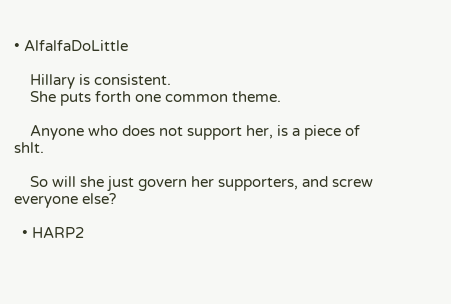• AlfalfaDoLittle

    Hillary is consistent.
    She puts forth one common theme.

    Anyone who does not support her, is a piece of shlt.

    So will she just govern her supporters, and screw everyone else?

  • HARP2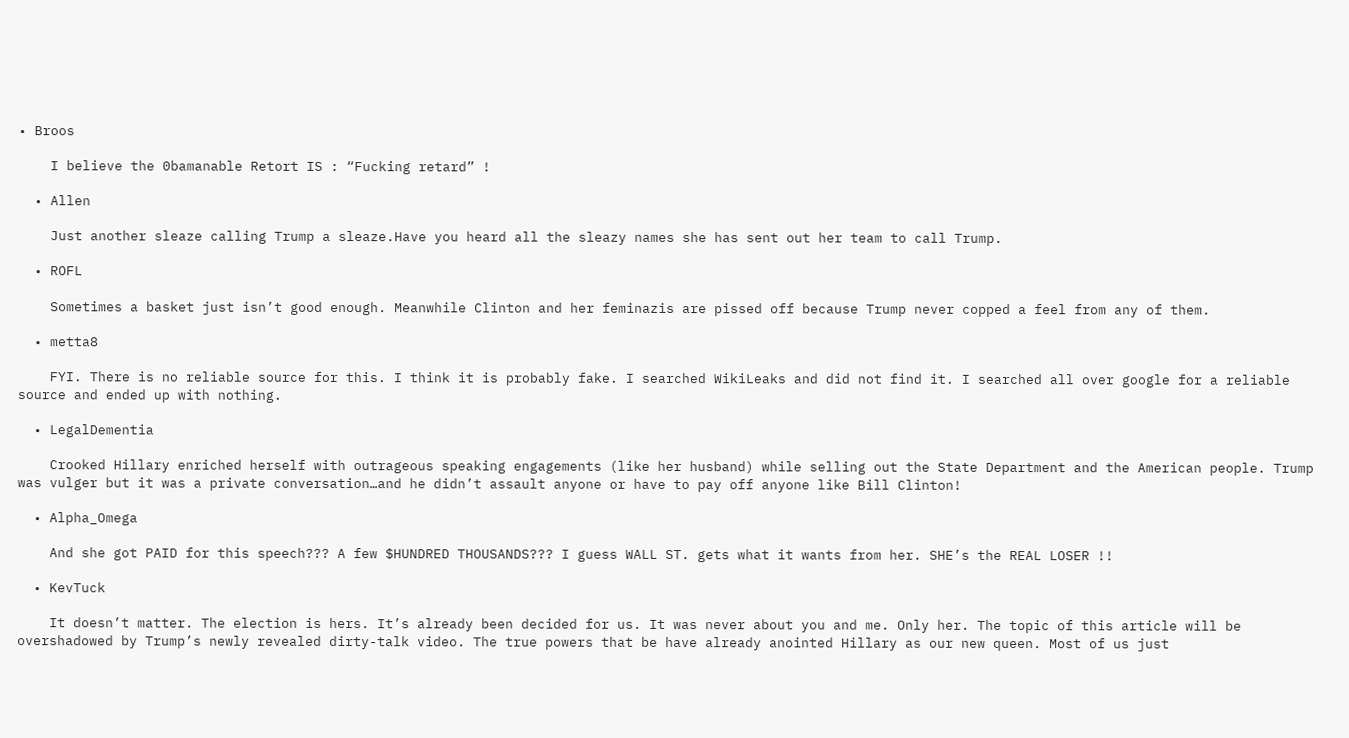• Broos

    I believe the 0bamanable Retort IS : “Fucking retard” !

  • Allen

    Just another sleaze calling Trump a sleaze.Have you heard all the sleazy names she has sent out her team to call Trump.

  • ROFL

    Sometimes a basket just isn’t good enough. Meanwhile Clinton and her feminazis are pissed off because Trump never copped a feel from any of them.

  • metta8

    FYI. There is no reliable source for this. I think it is probably fake. I searched WikiLeaks and did not find it. I searched all over google for a reliable source and ended up with nothing.

  • LegalDementia

    Crooked Hillary enriched herself with outrageous speaking engagements (like her husband) while selling out the State Department and the American people. Trump was vulger but it was a private conversation…and he didn’t assault anyone or have to pay off anyone like Bill Clinton!

  • Alpha_Omega

    And she got PAID for this speech??? A few $HUNDRED THOUSANDS??? I guess WALL ST. gets what it wants from her. SHE’s the REAL LOSER !!

  • KevTuck

    It doesn’t matter. The election is hers. It’s already been decided for us. It was never about you and me. Only her. The topic of this article will be overshadowed by Trump’s newly revealed dirty-talk video. The true powers that be have already anointed Hillary as our new queen. Most of us just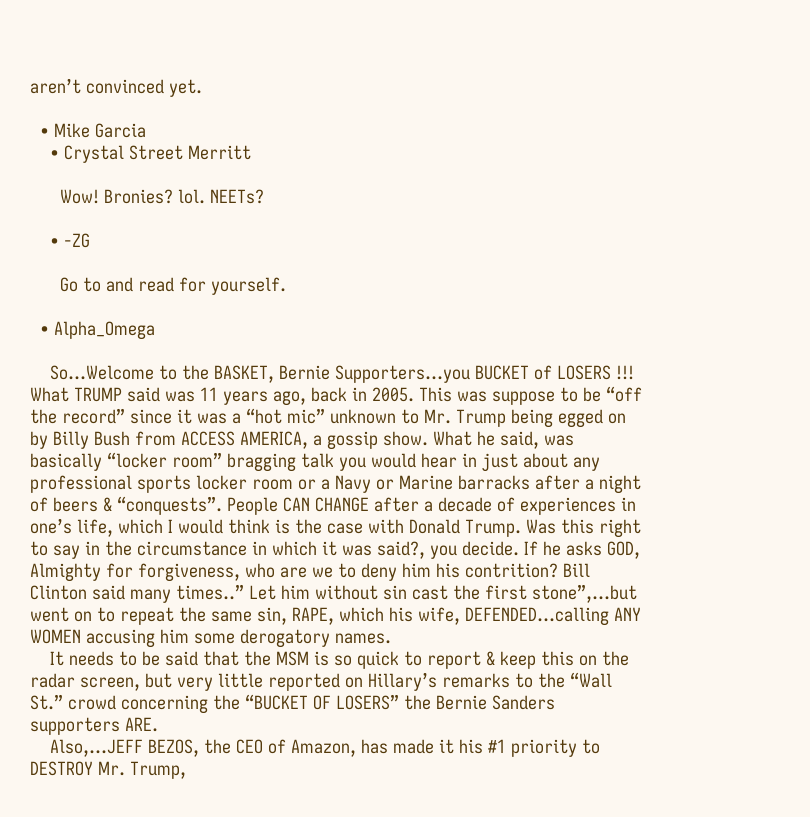aren’t convinced yet.

  • Mike Garcia
    • Crystal Street Merritt

      Wow! Bronies? lol. NEETs?

    • -ZG

      Go to and read for yourself.

  • Alpha_Omega

    So…Welcome to the BASKET, Bernie Supporters…you BUCKET of LOSERS !!! What TRUMP said was 11 years ago, back in 2005. This was suppose to be “off the record” since it was a “hot mic” unknown to Mr. Trump being egged on by Billy Bush from ACCESS AMERICA, a gossip show. What he said, was basically “locker room” bragging talk you would hear in just about any professional sports locker room or a Navy or Marine barracks after a night of beers & “conquests”. People CAN CHANGE after a decade of experiences in one’s life, which I would think is the case with Donald Trump. Was this right to say in the circumstance in which it was said?, you decide. If he asks GOD, Almighty for forgiveness, who are we to deny him his contrition? Bill Clinton said many times..” Let him without sin cast the first stone”,…but went on to repeat the same sin, RAPE, which his wife, DEFENDED…calling ANY WOMEN accusing him some derogatory names.
    It needs to be said that the MSM is so quick to report & keep this on the radar screen, but very little reported on Hillary’s remarks to the “Wall St.” crowd concerning the “BUCKET OF LOSERS” the Bernie Sanders supporters ARE.
    Also,…JEFF BEZOS, the CEO of Amazon, has made it his #1 priority to DESTROY Mr. Trump,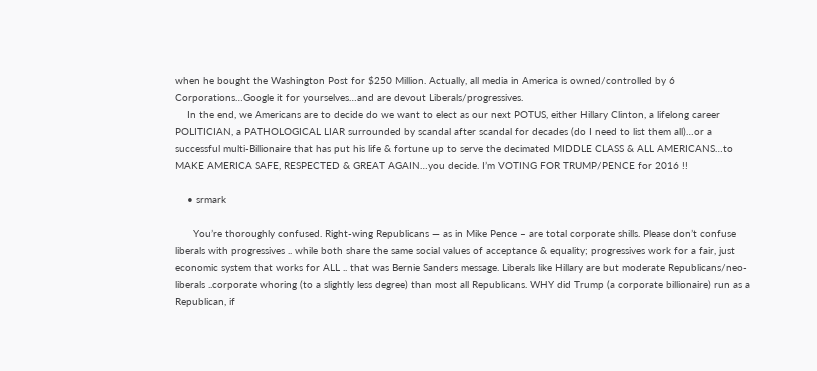when he bought the Washington Post for $250 Million. Actually, all media in America is owned/controlled by 6 Corporations…Google it for yourselves…and are devout Liberals/progressives.
    In the end, we Americans are to decide do we want to elect as our next POTUS, either Hillary Clinton, a lifelong career POLITICIAN, a PATHOLOGICAL LIAR surrounded by scandal after scandal for decades (do I need to list them all)…or a successful multi-Billionaire that has put his life & fortune up to serve the decimated MIDDLE CLASS & ALL AMERICANS…to MAKE AMERICA SAFE, RESPECTED & GREAT AGAIN…you decide. I’m VOTING FOR TRUMP/PENCE for 2016 !!

    • srmark

      You’re thoroughly confused. Right-wing Republicans — as in Mike Pence – are total corporate shills. Please don’t confuse liberals with progressives .. while both share the same social values of acceptance & equality; progressives work for a fair, just economic system that works for ALL .. that was Bernie Sanders message. Liberals like Hillary are but moderate Republicans/neo-liberals ..corporate whoring (to a slightly less degree) than most all Republicans. WHY did Trump (a corporate billionaire) run as a Republican, if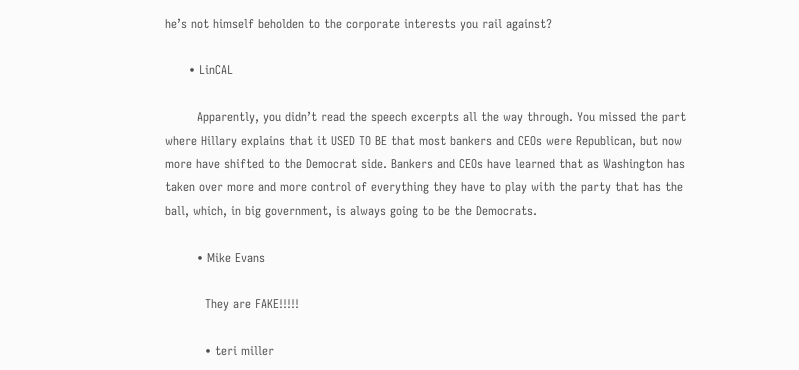he’s not himself beholden to the corporate interests you rail against?

      • LinCAL

        Apparently, you didn’t read the speech excerpts all the way through. You missed the part where Hillary explains that it USED TO BE that most bankers and CEOs were Republican, but now more have shifted to the Democrat side. Bankers and CEOs have learned that as Washington has taken over more and more control of everything they have to play with the party that has the ball, which, in big government, is always going to be the Democrats.

        • Mike Evans

          They are FAKE!!!!!

          • teri miller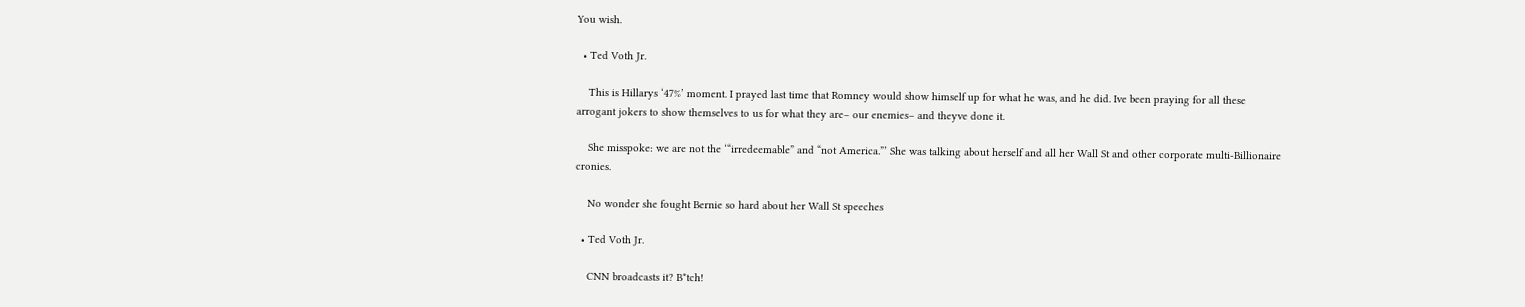You wish.

  • Ted Voth Jr.

    This is Hillarys ‘47%’ moment. I prayed last time that Romney would show himself up for what he was, and he did. Ive been praying for all these arrogant jokers to show themselves to us for what they are– our enemies– and theyve done it.

    She misspoke: we are not the ‘“irredeemable” and “not America.”’ She was talking about herself and all her Wall St and other corporate multi-Billionaire cronies.

    No wonder she fought Bernie so hard about her Wall St speeches

  • Ted Voth Jr.

    CNN broadcasts it? B*tch!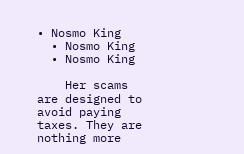• Nosmo King
  • Nosmo King
  • Nosmo King

    Her scams are designed to avoid paying taxes. They are nothing more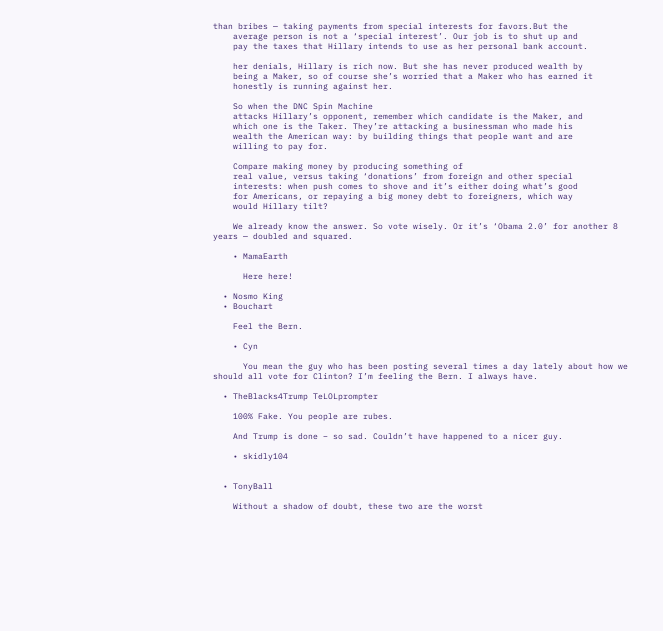than bribes — taking payments from special interests for favors.But the
    average person is not a ‘special interest’. Our job is to shut up and
    pay the taxes that Hillary intends to use as her personal bank account.

    her denials, Hillary is rich now. But she has never produced wealth by
    being a Maker, so of course she’s worried that a Maker who has earned it
    honestly is running against her.

    So when the DNC Spin Machine
    attacks Hillary’s opponent, remember which candidate is the Maker, and
    which one is the Taker. They’re attacking a businessman who made his
    wealth the American way: by building things that people want and are
    willing to pay for.

    Compare making money by producing something of
    real value, versus taking ‘donations’ from foreign and other special
    interests: when push comes to shove and it’s either doing what’s good
    for Americans, or repaying a big money debt to foreigners, which way
    would Hillary tilt?

    We already know the answer. So vote wisely. Or it’s ‘Obama 2.0’ for another 8 years — doubled and squared.

    • MamaEarth

      Here here!

  • Nosmo King
  • Bouchart

    Feel the Bern.

    • Cyn

      You mean the guy who has been posting several times a day lately about how we should all vote for Clinton? I’m feeling the Bern. I always have.

  • TheBlacks4Trump TeLOLprompter

    100% Fake. You people are rubes.

    And Trump is done – so sad. Couldn’t have happened to a nicer guy.

    • skidly104


  • TonyBall

    Without a shadow of doubt, these two are the worst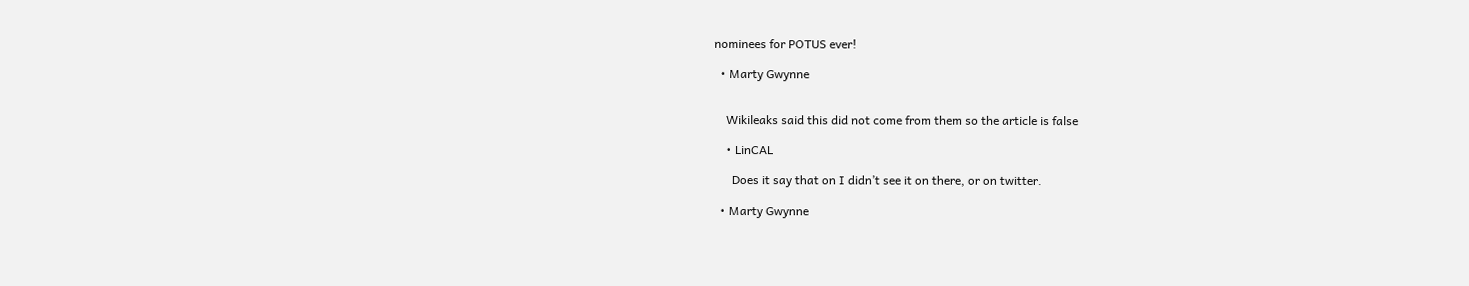nominees for POTUS ever!

  • Marty Gwynne


    Wikileaks said this did not come from them so the article is false

    • LinCAL

      Does it say that on I didn’t see it on there, or on twitter.

  • Marty Gwynne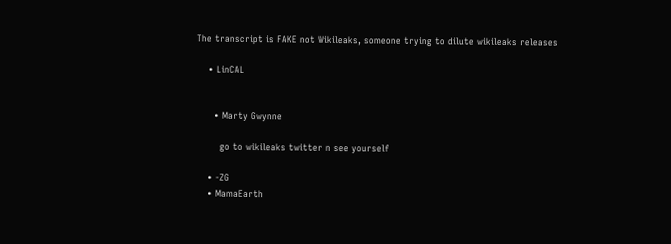The transcript is FAKE not Wikileaks, someone trying to dilute wikileaks releases

    • LinCAL


      • Marty Gwynne

        go to wikileaks twitter n see yourself

    • -ZG
    • MamaEarth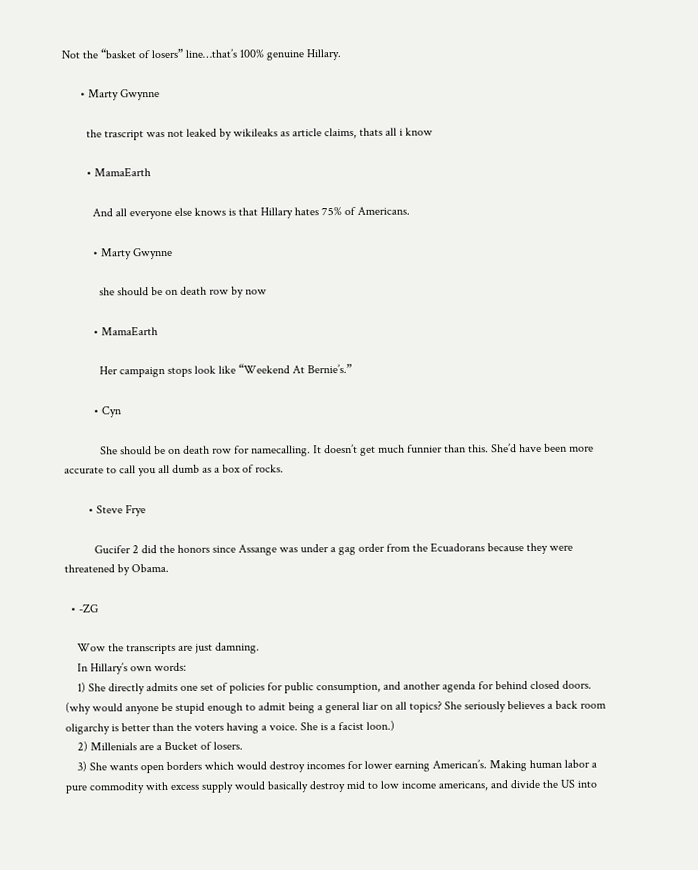Not the “basket of losers” line…that’s 100% genuine Hillary.

      • Marty Gwynne

        the trascript was not leaked by wikileaks as article claims, thats all i know

        • MamaEarth

          And all everyone else knows is that Hillary hates 75% of Americans.

          • Marty Gwynne

            she should be on death row by now

          • MamaEarth

            Her campaign stops look like “Weekend At Bernie’s.”

          • Cyn

            She should be on death row for namecalling. It doesn’t get much funnier than this. She’d have been more accurate to call you all dumb as a box of rocks.

        • Steve Frye

          Gucifer 2 did the honors since Assange was under a gag order from the Ecuadorans because they were threatened by Obama.

  • -ZG

    Wow the transcripts are just damning.
    In Hillary’s own words:
    1) She directly admits one set of policies for public consumption, and another agenda for behind closed doors. (why would anyone be stupid enough to admit being a general liar on all topics? She seriously believes a back room oligarchy is better than the voters having a voice. She is a facist loon.)
    2) Millenials are a Bucket of losers.
    3) She wants open borders which would destroy incomes for lower earning American’s. Making human labor a pure commodity with excess supply would basically destroy mid to low income americans, and divide the US into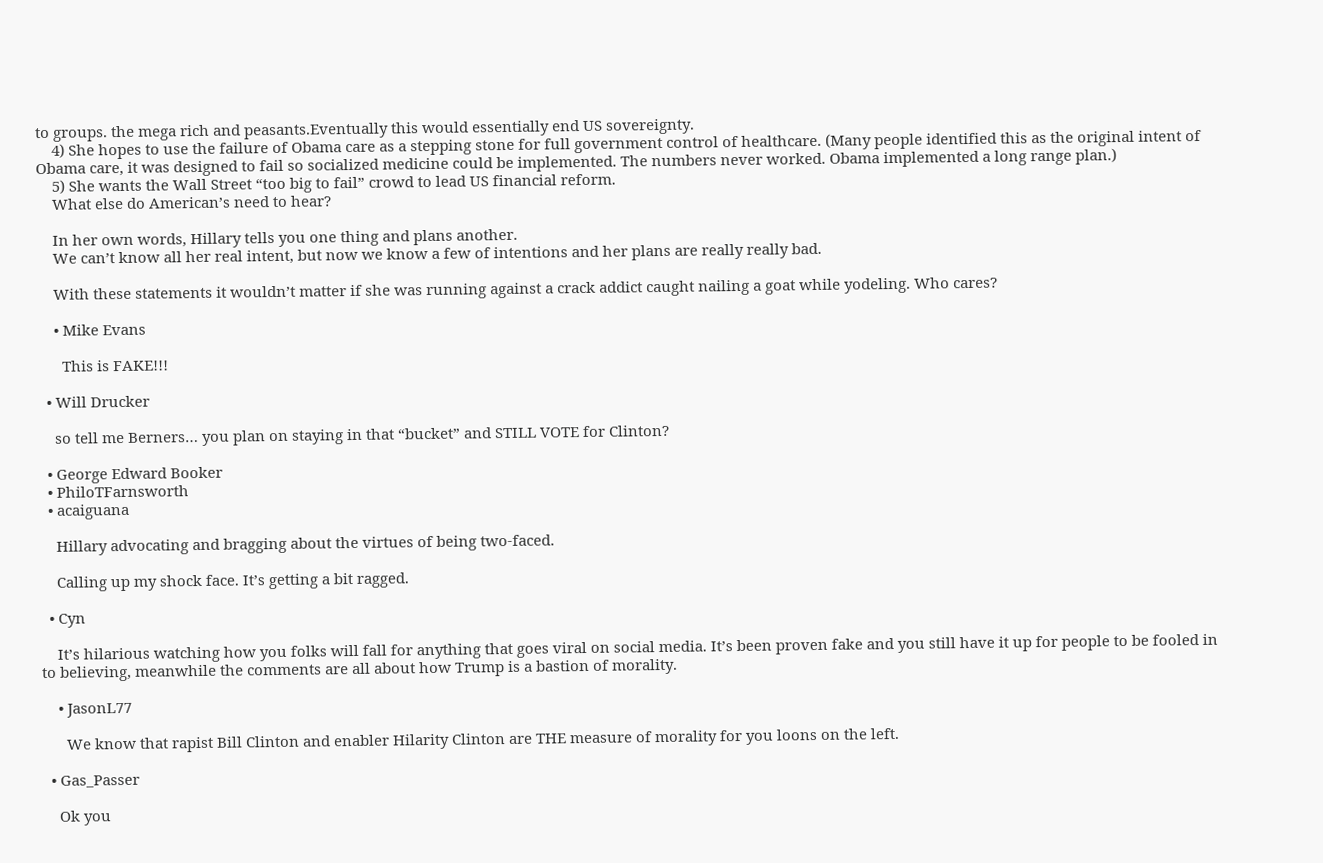to groups. the mega rich and peasants.Eventually this would essentially end US sovereignty.
    4) She hopes to use the failure of Obama care as a stepping stone for full government control of healthcare. (Many people identified this as the original intent of Obama care, it was designed to fail so socialized medicine could be implemented. The numbers never worked. Obama implemented a long range plan.)
    5) She wants the Wall Street “too big to fail” crowd to lead US financial reform.
    What else do American’s need to hear?

    In her own words, Hillary tells you one thing and plans another.
    We can’t know all her real intent, but now we know a few of intentions and her plans are really really bad.

    With these statements it wouldn’t matter if she was running against a crack addict caught nailing a goat while yodeling. Who cares?

    • Mike Evans

      This is FAKE!!!

  • Will Drucker

    so tell me Berners… you plan on staying in that “bucket” and STILL VOTE for Clinton?

  • George Edward Booker
  • PhiloTFarnsworth
  • acaiguana

    Hillary advocating and bragging about the virtues of being two-faced.

    Calling up my shock face. It’s getting a bit ragged.

  • Cyn

    It’s hilarious watching how you folks will fall for anything that goes viral on social media. It’s been proven fake and you still have it up for people to be fooled in to believing, meanwhile the comments are all about how Trump is a bastion of morality.

    • JasonL77

      We know that rapist Bill Clinton and enabler Hilarity Clinton are THE measure of morality for you loons on the left.

  • Gas_Passer

    Ok you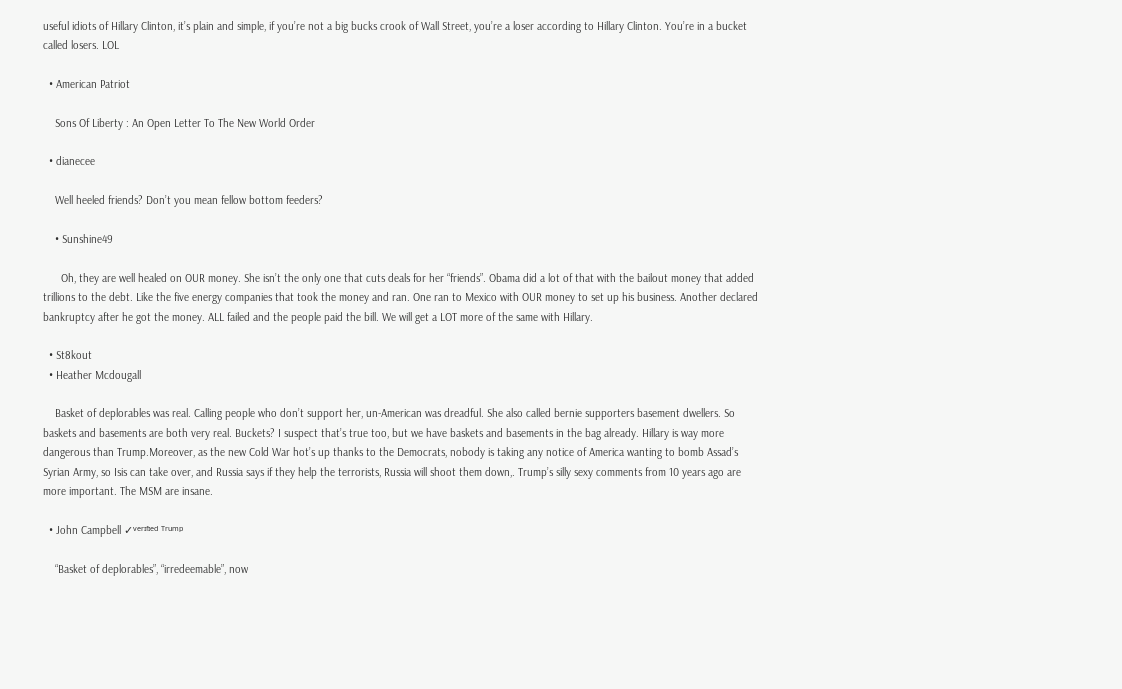useful idiots of Hillary Clinton, it’s plain and simple, if you’re not a big bucks crook of Wall Street, you’re a loser according to Hillary Clinton. You’re in a bucket called losers. LOL

  • American Patriot

    Sons Of Liberty : An Open Letter To The New World Order

  • dianecee

    Well heeled friends? Don’t you mean fellow bottom feeders?

    • Sunshine49

      Oh, they are well healed on OUR money. She isn’t the only one that cuts deals for her “friends”. Obama did a lot of that with the bailout money that added trillions to the debt. Like the five energy companies that took the money and ran. One ran to Mexico with OUR money to set up his business. Another declared bankruptcy after he got the money. ALL failed and the people paid the bill. We will get a LOT more of the same with Hillary.

  • St8kout
  • Heather Mcdougall

    Basket of deplorables was real. Calling people who don’t support her, un-American was dreadful. She also called bernie supporters basement dwellers. So baskets and basements are both very real. Buckets? I suspect that’s true too, but we have baskets and basements in the bag already. Hillary is way more dangerous than Trump.Moreover, as the new Cold War hot’s up thanks to the Democrats, nobody is taking any notice of America wanting to bomb Assad’s Syrian Army, so Isis can take over, and Russia says if they help the terrorists, Russia will shoot them down,. Trump’s silly sexy comments from 10 years ago are more important. The MSM are insane.

  • John Campbell ✓ᵛᵉʳᶦᶠᶦᵉᵈ ᵀʳᵘᵐᵖ

    “Basket of deplorables”, “irredeemable”, now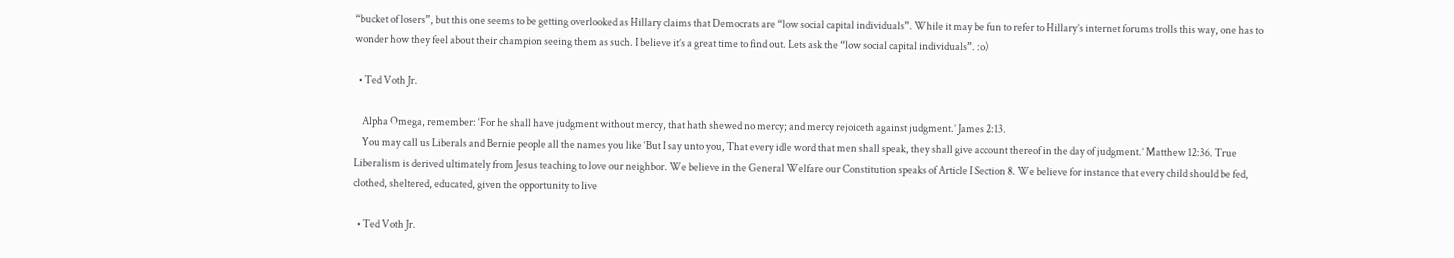“bucket of losers”, but this one seems to be getting overlooked as Hillary claims that Democrats are “low social capital individuals”. While it may be fun to refer to Hillary’s internet forums trolls this way, one has to wonder how they feel about their champion seeing them as such. I believe it’s a great time to find out. Lets ask the “low social capital individuals”. :o)

  • Ted Voth Jr.

    Alpha Omega, remember: ‘For he shall have judgment without mercy, that hath shewed no mercy; and mercy rejoiceth against judgment.’ James 2:13.
    You may call us Liberals and Bernie people all the names you like ‘But I say unto you, That every idle word that men shall speak, they shall give account thereof in the day of judgment.’ Matthew 12:36. True Liberalism is derived ultimately from Jesus teaching to love our neighbor. We believe in the General Welfare our Constitution speaks of Article I Section 8. We believe for instance that every child should be fed, clothed, sheltered, educated, given the opportunity to live

  • Ted Voth Jr.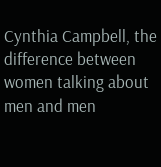Cynthia Campbell, the difference between women talking about men and men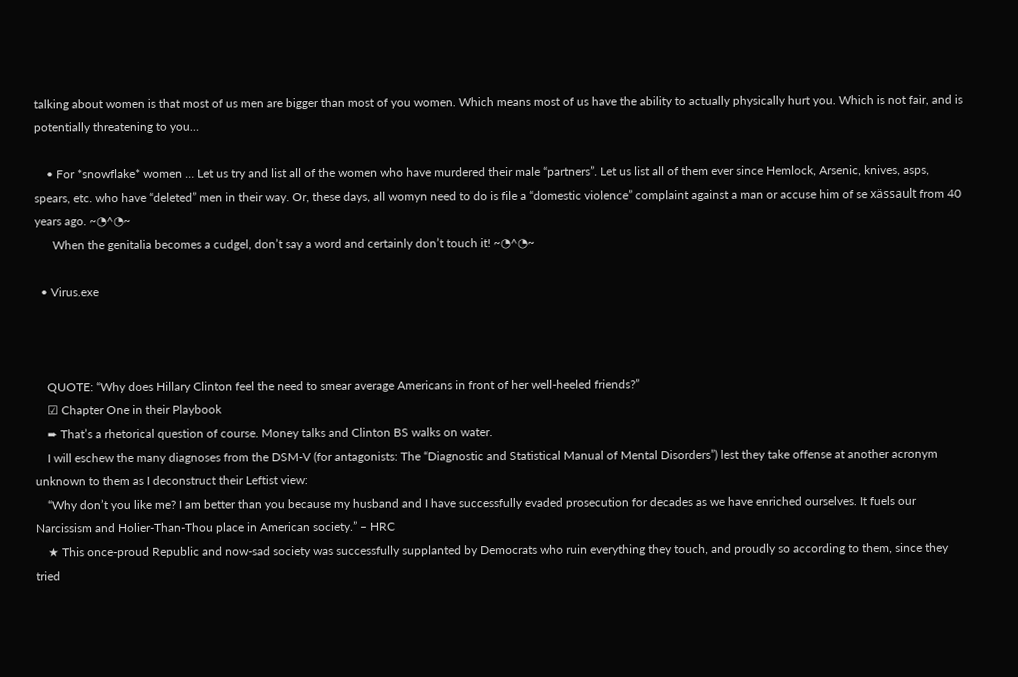talking about women is that most of us men are bigger than most of you women. Which means most of us have the ability to actually physically hurt you. Which is not fair, and is potentially threatening to you…

    • For *snowflake* women … Let us try and list all of the women who have murdered their male “partners”. Let us list all of them ever since Hemlock, Arsenic, knives, asps, spears, etc. who have “deleted” men in their way. Or, these days, all womyn need to do is file a “domestic violence” complaint against a man or accuse him of se xässault from 40 years ago. ~◔^◔~
      When the genitalia becomes a cudgel, don’t say a word and certainly don’t touch it! ~◔^◔~

  • Virus.exe



    QUOTE: “Why does Hillary Clinton feel the need to smear average Americans in front of her well-heeled friends?”
    ☑ Chapter One in their Playbook
    ➨ That’s a rhetorical question of course. Money talks and Clinton BS walks on water.
    I will eschew the many diagnoses from the DSM-V (for antagonists: The “Diagnostic and Statistical Manual of Mental Disorders”) lest they take offense at another acronym unknown to them as I deconstruct their Leftist view:
    “Why don’t you like me? I am better than you because my husband and I have successfully evaded prosecution for decades as we have enriched ourselves. It fuels our Narcissism and Holier-Than-Thou place in American society.” – HRC
    ★ This once-proud Republic and now-sad society was successfully supplanted by Democrats who ruin everything they touch, and proudly so according to them, since they tried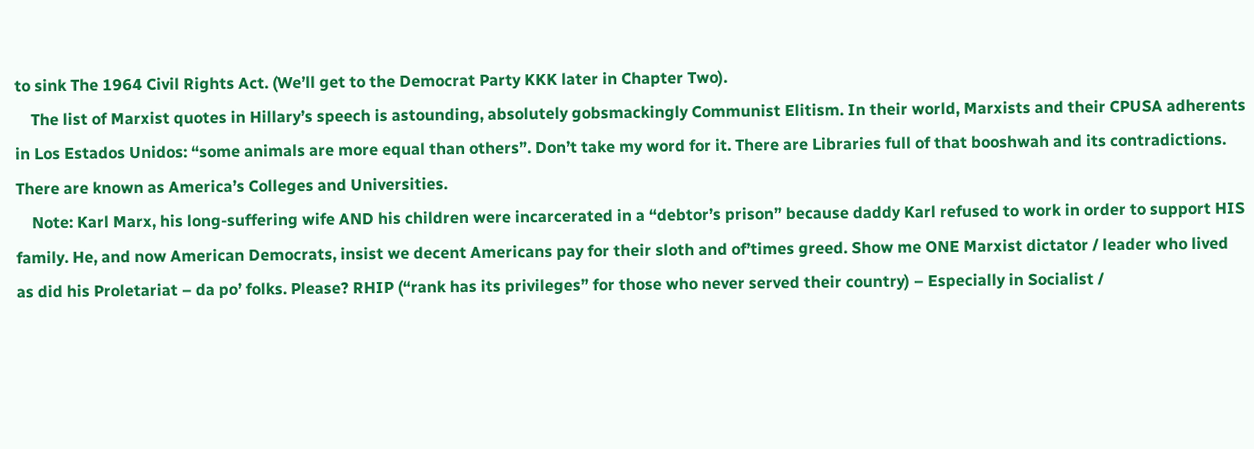to sink The 1964 Civil Rights Act. (We’ll get to the Democrat Party KKK later in Chapter Two).
    The list of Marxist quotes in Hillary’s speech is astounding, absolutely gobsmackingly Communist Elitism. In their world, Marxists and their CPUSA adherents in Los Estados Unidos: “some animals are more equal than others”. Don’t take my word for it. There are Libraries full of that booshwah and its contradictions. There are known as America’s Colleges and Universities.
    Note: Karl Marx, his long-suffering wife AND his children were incarcerated in a “debtor’s prison” because daddy Karl refused to work in order to support HIS family. He, and now American Democrats, insist we decent Americans pay for their sloth and of’times greed. Show me ONE Marxist dictator / leader who lived as did his Proletariat – da po’ folks. Please? RHIP (“rank has its privileges” for those who never served their country) – Especially in Socialist /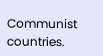Communist countries.